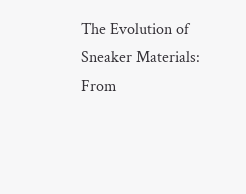The Evolution of Sneaker Materials: From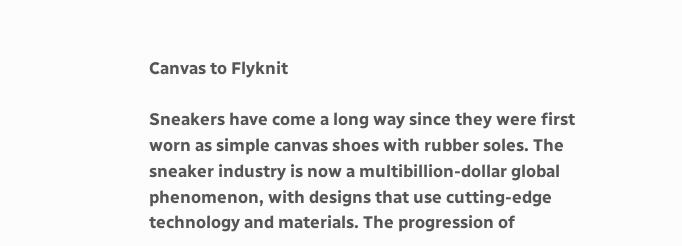Canvas to Flyknit

Sneakers have come a long way since they were first worn as simple canvas shoes with rubber soles. The sneaker industry is now a multibillion-dollar global phenomenon, with designs that use cutting-edge technology and materials. The progression of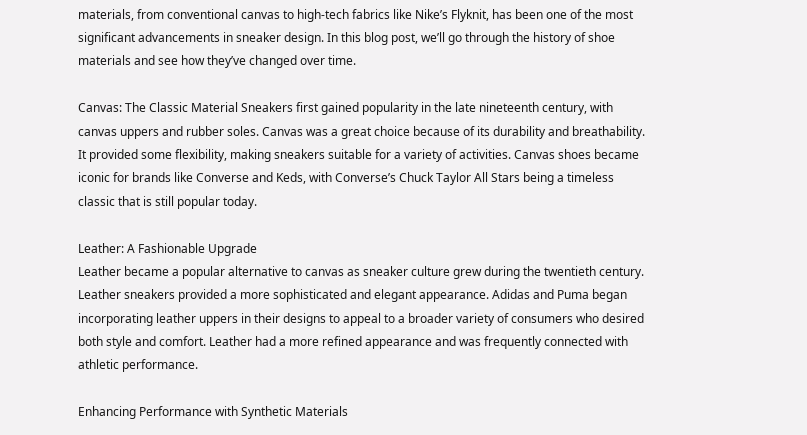materials, from conventional canvas to high-tech fabrics like Nike’s Flyknit, has been one of the most significant advancements in sneaker design. In this blog post, we’ll go through the history of shoe materials and see how they’ve changed over time.

Canvas: The Classic Material Sneakers first gained popularity in the late nineteenth century, with canvas uppers and rubber soles. Canvas was a great choice because of its durability and breathability. It provided some flexibility, making sneakers suitable for a variety of activities. Canvas shoes became iconic for brands like Converse and Keds, with Converse’s Chuck Taylor All Stars being a timeless classic that is still popular today.

Leather: A Fashionable Upgrade
Leather became a popular alternative to canvas as sneaker culture grew during the twentieth century. Leather sneakers provided a more sophisticated and elegant appearance. Adidas and Puma began incorporating leather uppers in their designs to appeal to a broader variety of consumers who desired both style and comfort. Leather had a more refined appearance and was frequently connected with athletic performance.

Enhancing Performance with Synthetic Materials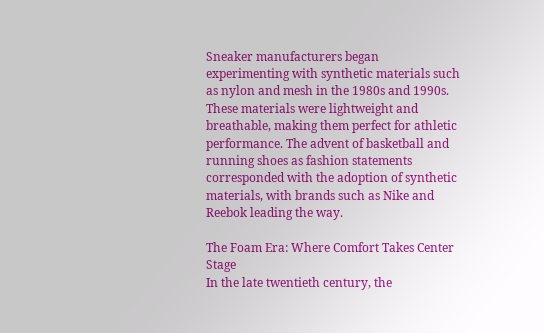Sneaker manufacturers began experimenting with synthetic materials such as nylon and mesh in the 1980s and 1990s. These materials were lightweight and breathable, making them perfect for athletic performance. The advent of basketball and running shoes as fashion statements corresponded with the adoption of synthetic materials, with brands such as Nike and Reebok leading the way.

The Foam Era: Where Comfort Takes Center Stage
In the late twentieth century, the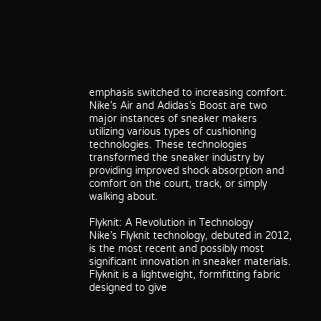emphasis switched to increasing comfort. Nike’s Air and Adidas’s Boost are two major instances of sneaker makers utilizing various types of cushioning technologies. These technologies transformed the sneaker industry by providing improved shock absorption and comfort on the court, track, or simply walking about.

Flyknit: A Revolution in Technology
Nike’s Flyknit technology, debuted in 2012, is the most recent and possibly most significant innovation in sneaker materials. Flyknit is a lightweight, formfitting fabric designed to give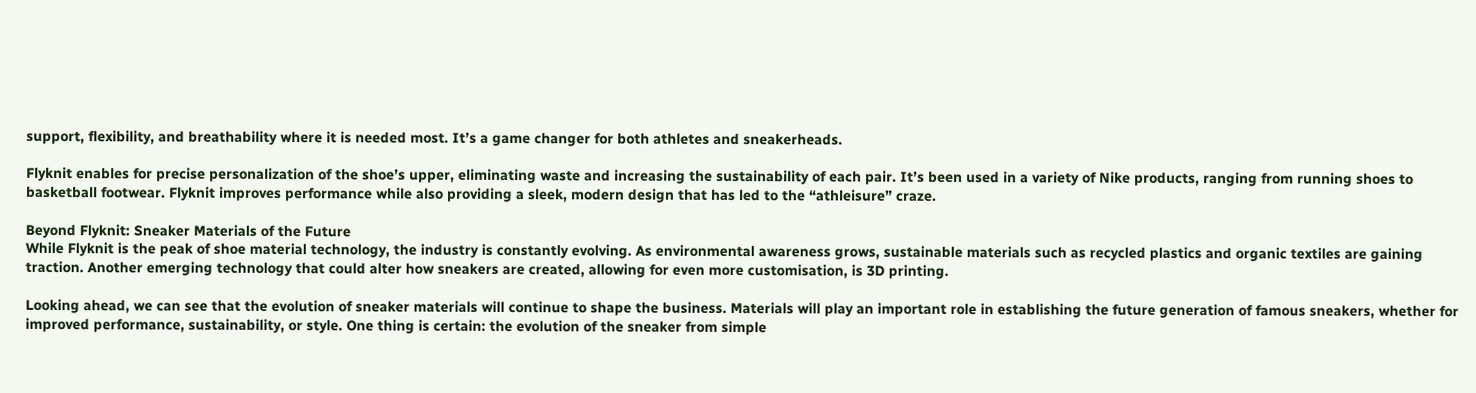support, flexibility, and breathability where it is needed most. It’s a game changer for both athletes and sneakerheads.

Flyknit enables for precise personalization of the shoe’s upper, eliminating waste and increasing the sustainability of each pair. It’s been used in a variety of Nike products, ranging from running shoes to basketball footwear. Flyknit improves performance while also providing a sleek, modern design that has led to the “athleisure” craze.

Beyond Flyknit: Sneaker Materials of the Future
While Flyknit is the peak of shoe material technology, the industry is constantly evolving. As environmental awareness grows, sustainable materials such as recycled plastics and organic textiles are gaining traction. Another emerging technology that could alter how sneakers are created, allowing for even more customisation, is 3D printing.

Looking ahead, we can see that the evolution of sneaker materials will continue to shape the business. Materials will play an important role in establishing the future generation of famous sneakers, whether for improved performance, sustainability, or style. One thing is certain: the evolution of the sneaker from simple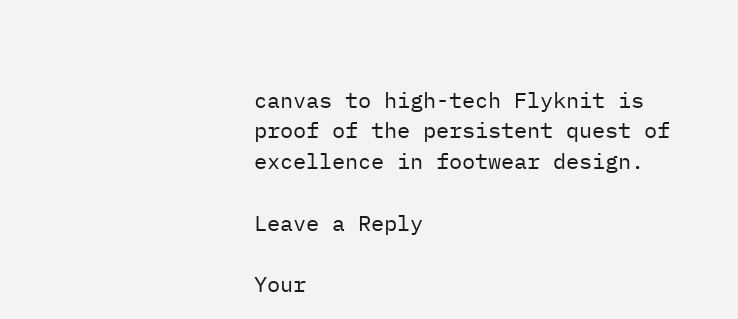canvas to high-tech Flyknit is proof of the persistent quest of excellence in footwear design.

Leave a Reply

Your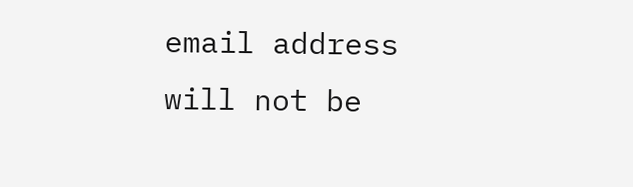email address will not be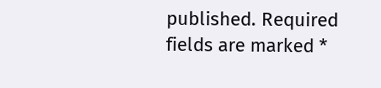published. Required fields are marked *